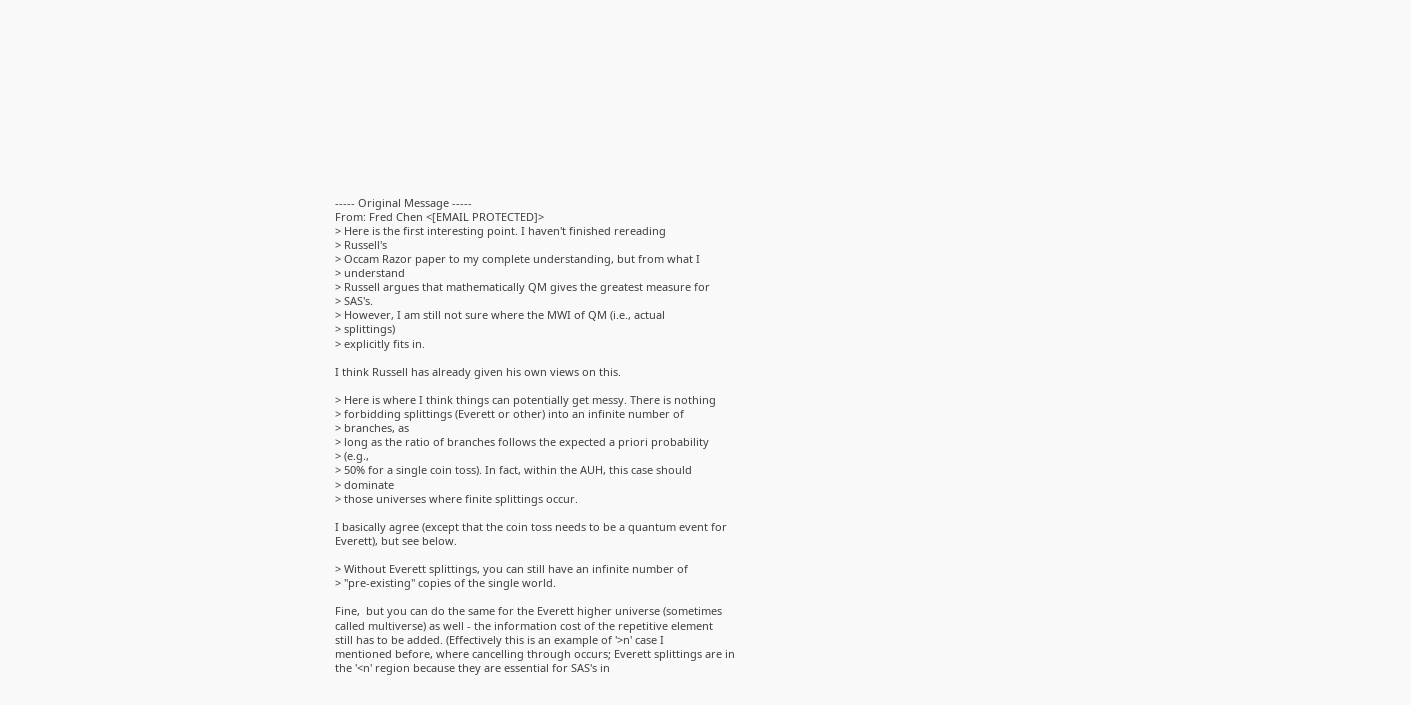----- Original Message -----
From: Fred Chen <[EMAIL PROTECTED]>
> Here is the first interesting point. I haven't finished rereading
> Russell's
> Occam Razor paper to my complete understanding, but from what I
> understand
> Russell argues that mathematically QM gives the greatest measure for
> SAS's.
> However, I am still not sure where the MWI of QM (i.e., actual
> splittings)
> explicitly fits in.

I think Russell has already given his own views on this.

> Here is where I think things can potentially get messy. There is nothing
> forbidding splittings (Everett or other) into an infinite number of
> branches, as
> long as the ratio of branches follows the expected a priori probability
> (e.g.,
> 50% for a single coin toss). In fact, within the AUH, this case should
> dominate
> those universes where finite splittings occur.

I basically agree (except that the coin toss needs to be a quantum event for
Everett), but see below.

> Without Everett splittings, you can still have an infinite number of
> "pre-existing" copies of the single world.

Fine,  but you can do the same for the Everett higher universe (sometimes
called multiverse) as well - the information cost of the repetitive element
still has to be added. (Effectively this is an example of '>n' case I
mentioned before, where cancelling through occurs; Everett splittings are in
the '<n' region because they are essential for SAS's in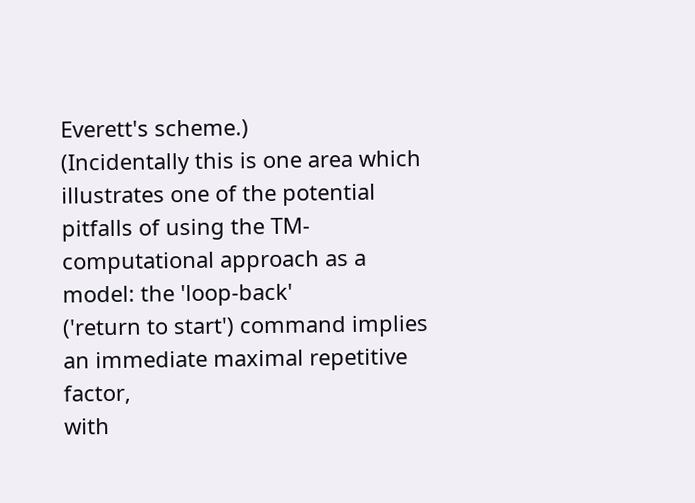Everett's scheme.)
(Incidentally this is one area which illustrates one of the potential
pitfalls of using the TM-computational approach as a model: the 'loop-back'
('return to start') command implies an immediate maximal repetitive factor,
with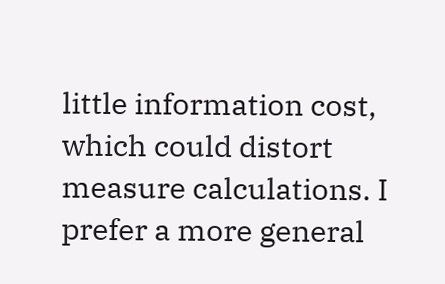little information cost, which could distort measure calculations. I
prefer a more general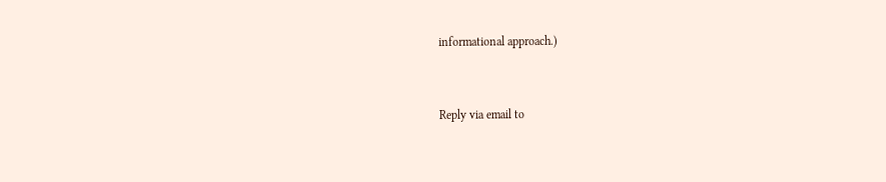informational approach.)


Reply via email to